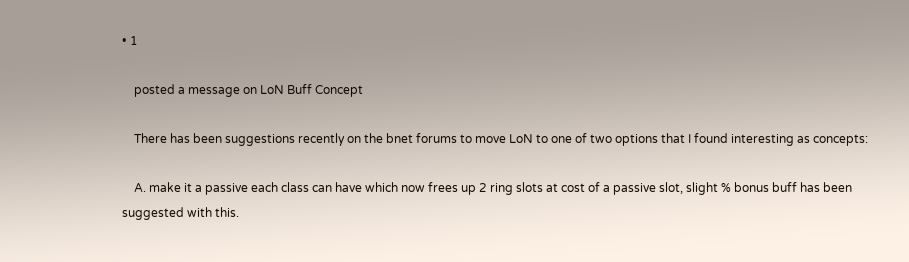• 1

    posted a message on LoN Buff Concept

    There has been suggestions recently on the bnet forums to move LoN to one of two options that I found interesting as concepts:

    A. make it a passive each class can have which now frees up 2 ring slots at cost of a passive slot, slight % bonus buff has been suggested with this.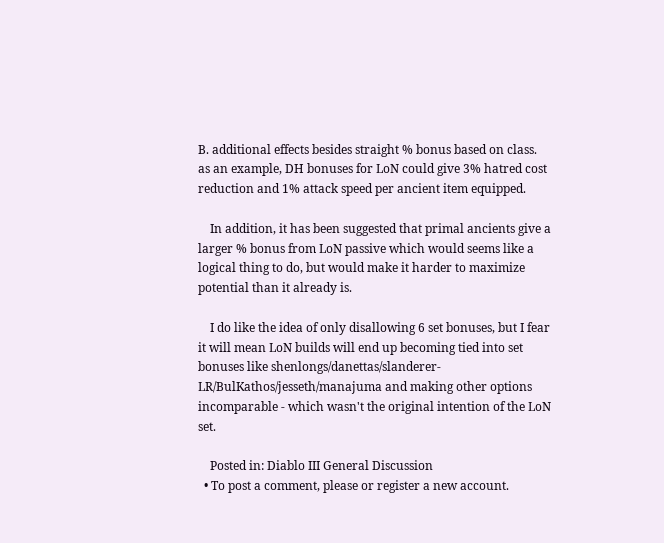B. additional effects besides straight % bonus based on class. as an example, DH bonuses for LoN could give 3% hatred cost reduction and 1% attack speed per ancient item equipped.

    In addition, it has been suggested that primal ancients give a larger % bonus from LoN passive which would seems like a logical thing to do, but would make it harder to maximize potential than it already is.

    I do like the idea of only disallowing 6 set bonuses, but I fear it will mean LoN builds will end up becoming tied into set bonuses like shenlongs/danettas/slanderer-LR/BulKathos/jesseth/manajuma and making other options incomparable - which wasn't the original intention of the LoN set.

    Posted in: Diablo III General Discussion
  • To post a comment, please or register a new account.